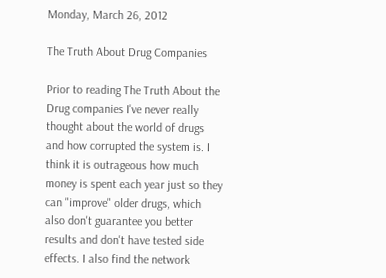Monday, March 26, 2012

The Truth About Drug Companies

Prior to reading The Truth About the Drug companies I've never really thought about the world of drugs and how corrupted the system is. I think it is outrageous how much money is spent each year just so they can "improve" older drugs, which also don't guarantee you better results and don't have tested side effects. I also find the network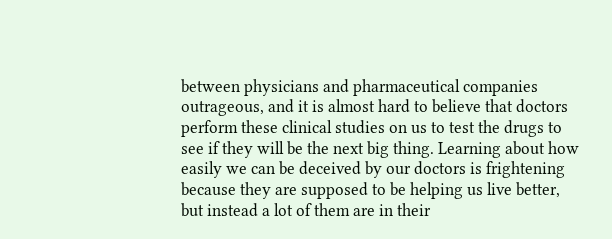between physicians and pharmaceutical companies outrageous, and it is almost hard to believe that doctors perform these clinical studies on us to test the drugs to see if they will be the next big thing. Learning about how easily we can be deceived by our doctors is frightening because they are supposed to be helping us live better, but instead a lot of them are in their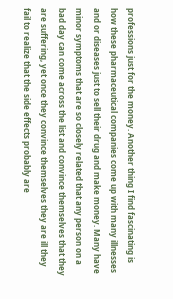professions just for the money. Another thing I find fascinating is how these pharmaceutical companies come up with many illnesses and or diseases just to sell their drug and make money. Many have minor symptoms that are so closely related that any person on a bad day can come across the list and convince themselves that they are suffering, yet once they convince themselves they are ill they fail to realize that the side effects probably are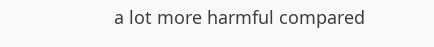a lot more harmful compared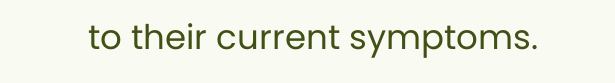to their current symptoms.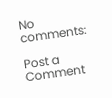No comments:

Post a Comment